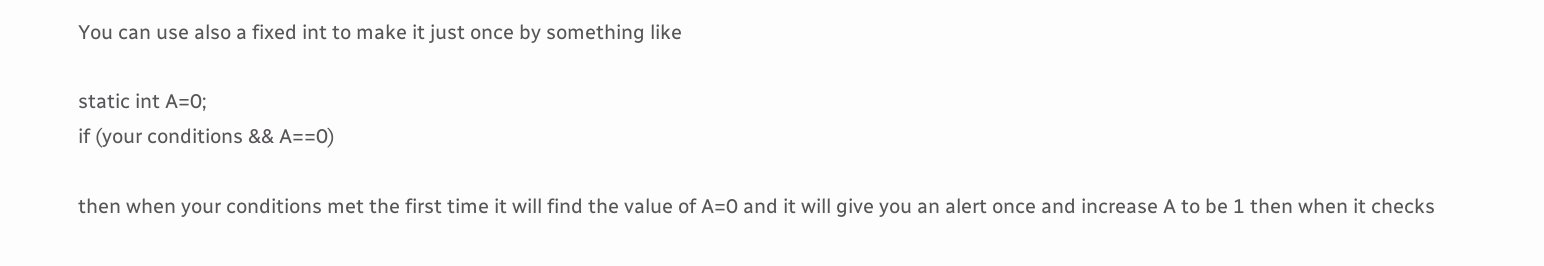You can use also a fixed int to make it just once by something like

static int A=0;
if (your conditions && A==0)

then when your conditions met the first time it will find the value of A=0 and it will give you an alert once and increase A to be 1 then when it checks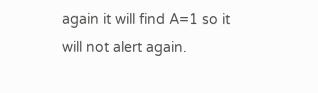again it will find A=1 so it will not alert again.